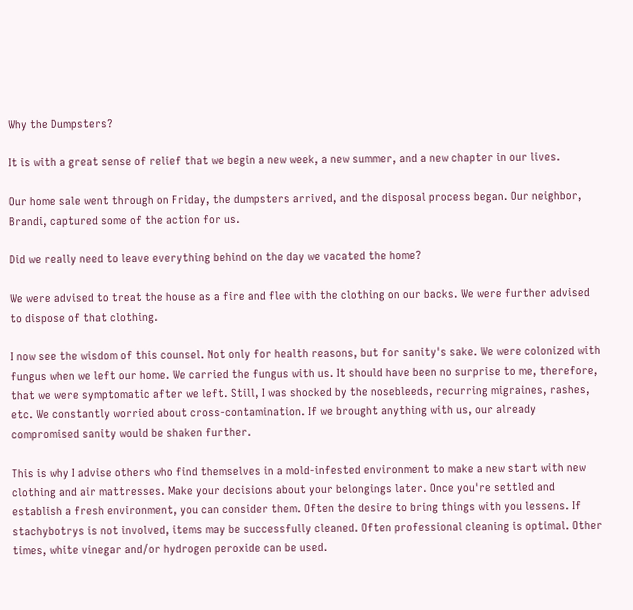Why the Dumpsters?

It is with a great sense of relief that we begin a new week, a new summer, and a new chapter in our lives.

Our home sale went through on Friday, the dumpsters arrived, and the disposal process began. Our neighbor, Brandi, captured some of the action for us.

Did we really need to leave everything behind on the day we vacated the home?

We were advised to treat the house as a fire and flee with the clothing on our backs. We were further advised to dispose of that clothing.

I now see the wisdom of this counsel. Not only for health reasons, but for sanity's sake. We were colonized with fungus when we left our home. We carried the fungus with us. It should have been no surprise to me, therefore, that we were symptomatic after we left. Still, I was shocked by the nosebleeds, recurring migraines, rashes, etc. We constantly worried about cross-contamination. If we brought anything with us, our already compromised sanity would be shaken further.

This is why I advise others who find themselves in a mold-infested environment to make a new start with new clothing and air mattresses. Make your decisions about your belongings later. Once you're settled and establish a fresh environment, you can consider them. Often the desire to bring things with you lessens. If stachybotrys is not involved, items may be successfully cleaned. Often professional cleaning is optimal. Other times, white vinegar and/or hydrogen peroxide can be used.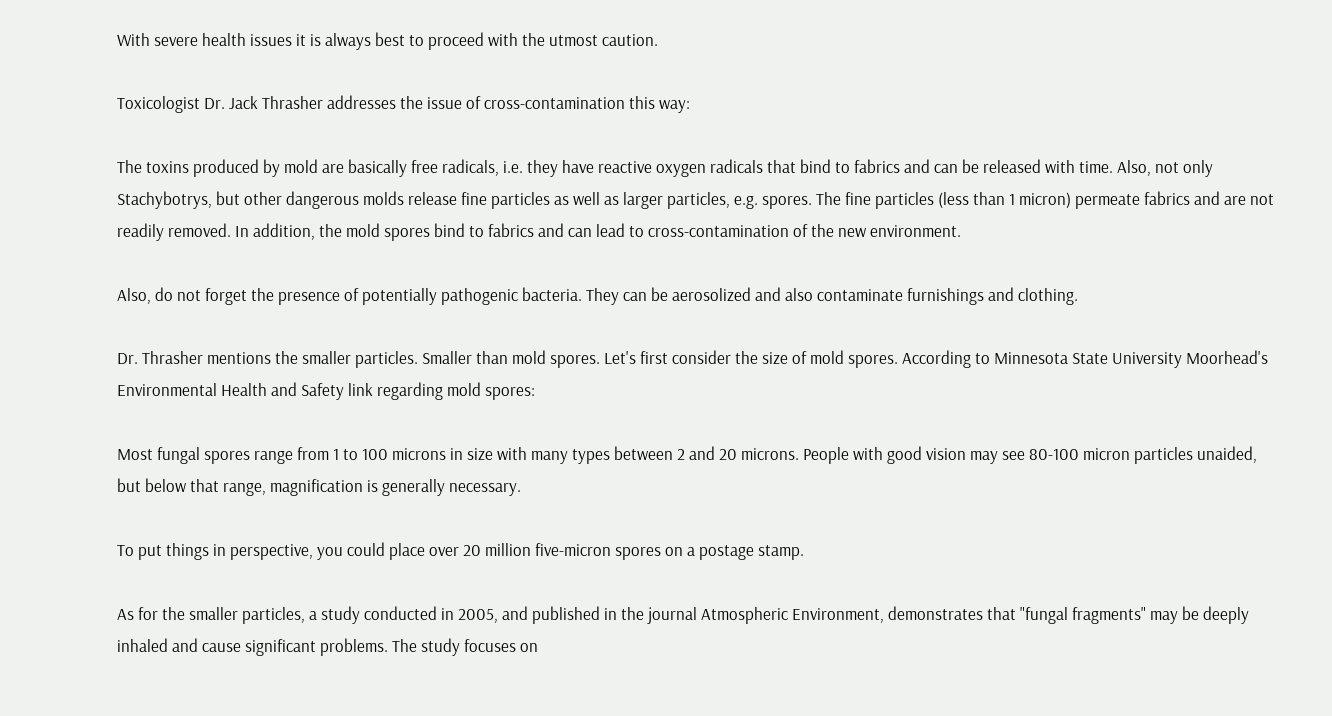With severe health issues it is always best to proceed with the utmost caution.

Toxicologist Dr. Jack Thrasher addresses the issue of cross-contamination this way:

The toxins produced by mold are basically free radicals, i.e. they have reactive oxygen radicals that bind to fabrics and can be released with time. Also, not only Stachybotrys, but other dangerous molds release fine particles as well as larger particles, e.g. spores. The fine particles (less than 1 micron) permeate fabrics and are not readily removed. In addition, the mold spores bind to fabrics and can lead to cross-contamination of the new environment.

Also, do not forget the presence of potentially pathogenic bacteria. They can be aerosolized and also contaminate furnishings and clothing.

Dr. Thrasher mentions the smaller particles. Smaller than mold spores. Let's first consider the size of mold spores. According to Minnesota State University Moorhead's Environmental Health and Safety link regarding mold spores:

Most fungal spores range from 1 to 100 microns in size with many types between 2 and 20 microns. People with good vision may see 80-100 micron particles unaided, but below that range, magnification is generally necessary.

To put things in perspective, you could place over 20 million five-micron spores on a postage stamp.

As for the smaller particles, a study conducted in 2005, and published in the journal Atmospheric Environment, demonstrates that "fungal fragments" may be deeply inhaled and cause significant problems. The study focuses on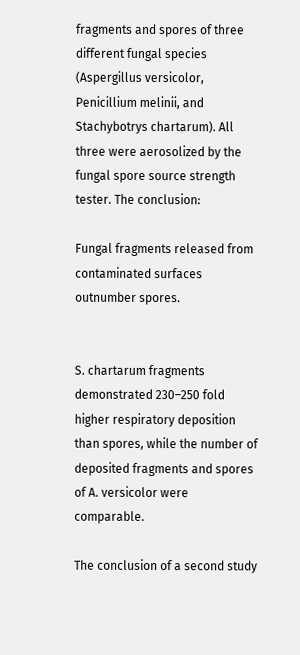fragments and spores of three different fungal species (Aspergillus versicolor, Penicillium melinii, and Stachybotrys chartarum). All three were aerosolized by the fungal spore source strength tester. The conclusion:

Fungal fragments released from contaminated surfaces outnumber spores.


S. chartarum fragments demonstrated 230–250 fold higher respiratory deposition than spores, while the number of deposited fragments and spores of A. versicolor were comparable.

The conclusion of a second study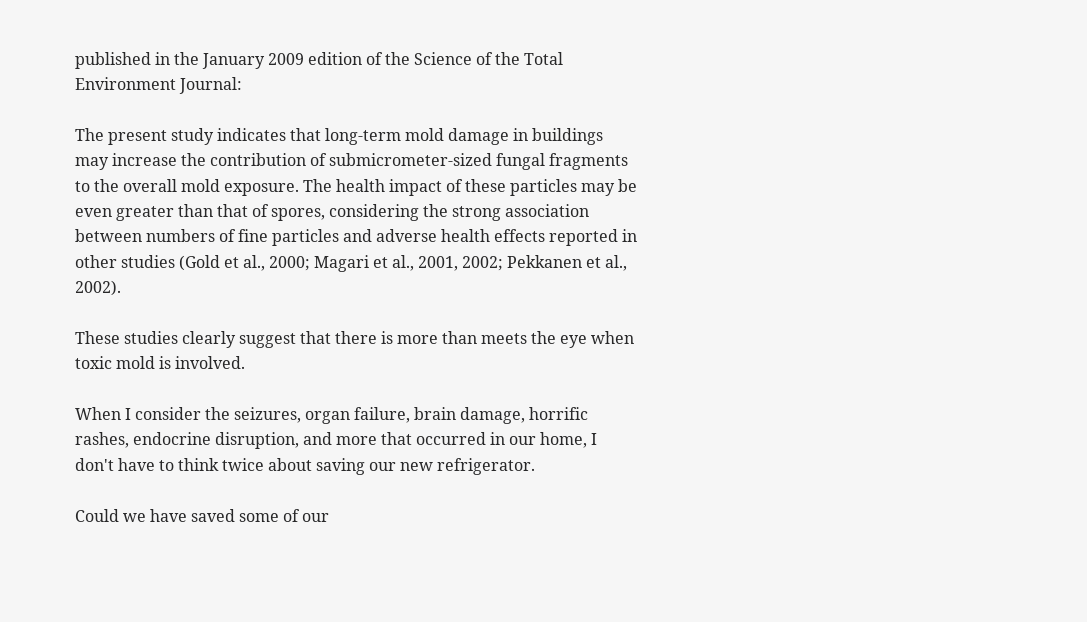published in the January 2009 edition of the Science of the Total Environment Journal:

The present study indicates that long-term mold damage in buildings may increase the contribution of submicrometer-sized fungal fragments to the overall mold exposure. The health impact of these particles may be even greater than that of spores, considering the strong association between numbers of fine particles and adverse health effects reported in other studies (Gold et al., 2000; Magari et al., 2001, 2002; Pekkanen et al., 2002).

These studies clearly suggest that there is more than meets the eye when toxic mold is involved.

When I consider the seizures, organ failure, brain damage, horrific rashes, endocrine disruption, and more that occurred in our home, I don't have to think twice about saving our new refrigerator.

Could we have saved some of our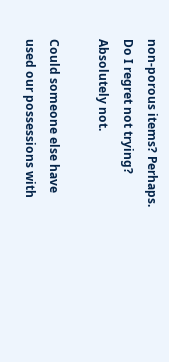non-porous items? Perhaps. Do I regret not trying? Absolutely not.

Could someone else have used our possessions with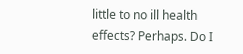little to no ill health effects? Perhaps. Do I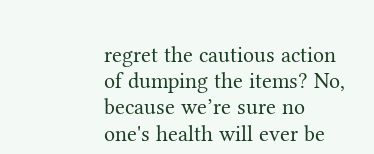regret the cautious action of dumping the items? No, because we’re sure no one's health will ever be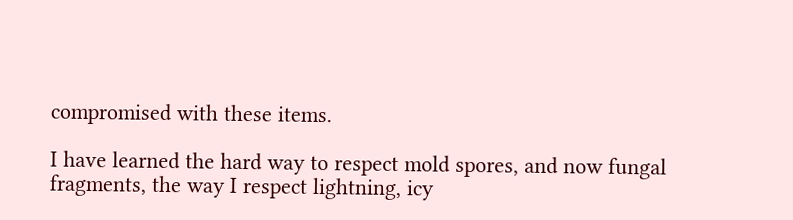compromised with these items.

I have learned the hard way to respect mold spores, and now fungal fragments, the way I respect lightning, icy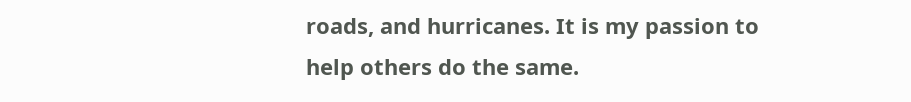roads, and hurricanes. It is my passion to help others do the same.